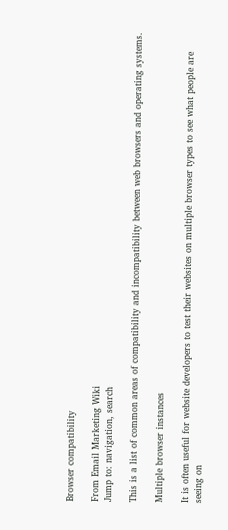Browser compatibility

From Email Marketing Wiki
Jump to: navigation, search

This is a list of common areas of compatibility and incompatibility between web browsers and operating systems.

Multiple browser instances

It is often useful for website developers to test their websites on multiple browser types to see what people are seeing on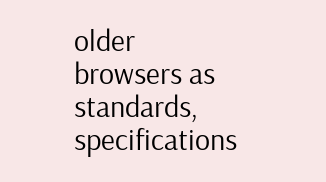older browsers as standards, specifications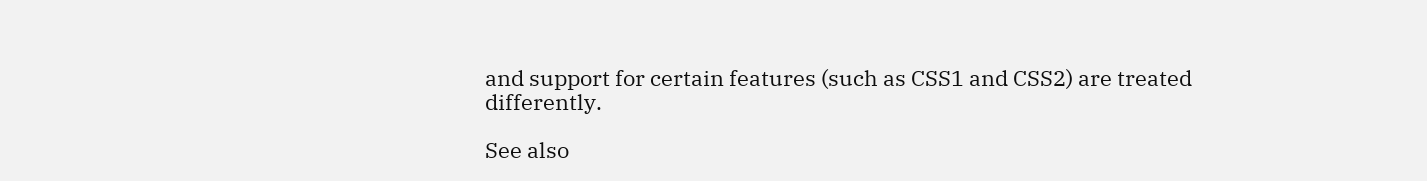and support for certain features (such as CSS1 and CSS2) are treated differently.

See also